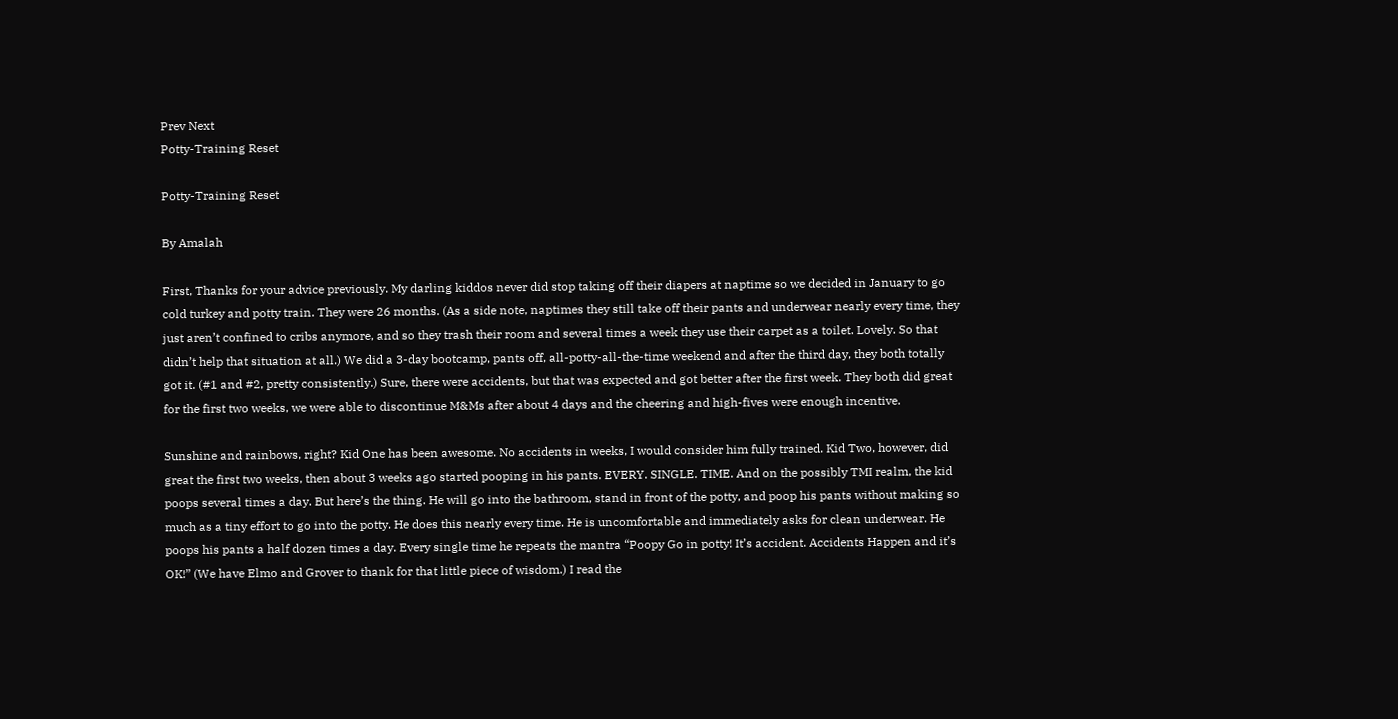Prev Next
Potty-Training Reset

Potty-Training Reset

By Amalah

First, Thanks for your advice previously. My darling kiddos never did stop taking off their diapers at naptime so we decided in January to go cold turkey and potty train. They were 26 months. (As a side note, naptimes they still take off their pants and underwear nearly every time, they just aren’t confined to cribs anymore, and so they trash their room and several times a week they use their carpet as a toilet. Lovely. So that didn’t help that situation at all.) We did a 3-day bootcamp, pants off, all-potty-all-the-time weekend and after the third day, they both totally got it. (#1 and #2, pretty consistently.) Sure, there were accidents, but that was expected and got better after the first week. They both did great for the first two weeks, we were able to discontinue M&Ms after about 4 days and the cheering and high-fives were enough incentive.

Sunshine and rainbows, right? Kid One has been awesome. No accidents in weeks, I would consider him fully trained. Kid Two, however, did great the first two weeks, then about 3 weeks ago started pooping in his pants. EVERY. SINGLE. TIME. And on the possibly TMI realm, the kid poops several times a day. But here’s the thing. He will go into the bathroom, stand in front of the potty, and poop his pants without making so much as a tiny effort to go into the potty. He does this nearly every time. He is uncomfortable and immediately asks for clean underwear. He poops his pants a half dozen times a day. Every single time he repeats the mantra “Poopy Go in potty! It’s accident. Accidents Happen and it’s OK!” (We have Elmo and Grover to thank for that little piece of wisdom.) I read the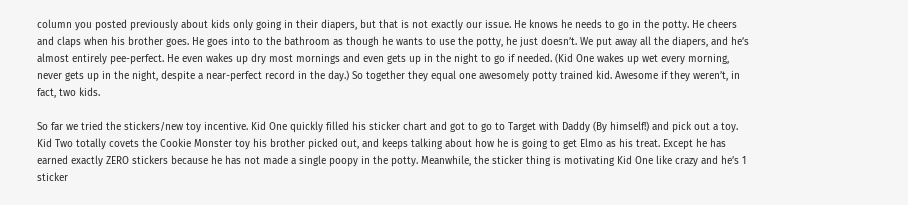column you posted previously about kids only going in their diapers, but that is not exactly our issue. He knows he needs to go in the potty. He cheers and claps when his brother goes. He goes into to the bathroom as though he wants to use the potty, he just doesn’t. We put away all the diapers, and he’s almost entirely pee-perfect. He even wakes up dry most mornings and even gets up in the night to go if needed. (Kid One wakes up wet every morning, never gets up in the night, despite a near-perfect record in the day.) So together they equal one awesomely potty trained kid. Awesome if they weren’t, in fact, two kids.

So far we tried the stickers/new toy incentive. Kid One quickly filled his sticker chart and got to go to Target with Daddy (By himself!) and pick out a toy. Kid Two totally covets the Cookie Monster toy his brother picked out, and keeps talking about how he is going to get Elmo as his treat. Except he has earned exactly ZERO stickers because he has not made a single poopy in the potty. Meanwhile, the sticker thing is motivating Kid One like crazy and he’s 1 sticker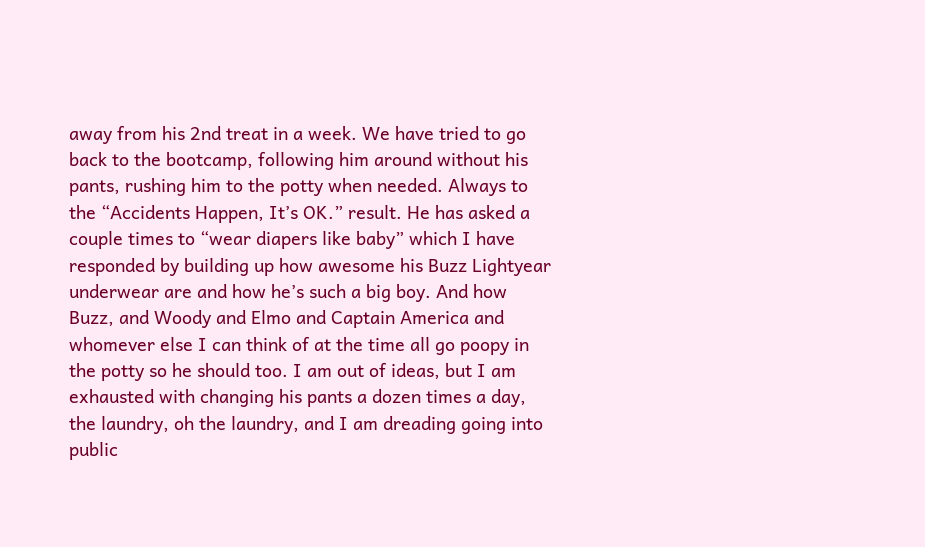away from his 2nd treat in a week. We have tried to go back to the bootcamp, following him around without his pants, rushing him to the potty when needed. Always to the “Accidents Happen, It’s OK.” result. He has asked a couple times to “wear diapers like baby” which I have responded by building up how awesome his Buzz Lightyear underwear are and how he’s such a big boy. And how Buzz, and Woody and Elmo and Captain America and whomever else I can think of at the time all go poopy in the potty so he should too. I am out of ideas, but I am exhausted with changing his pants a dozen times a day, the laundry, oh the laundry, and I am dreading going into public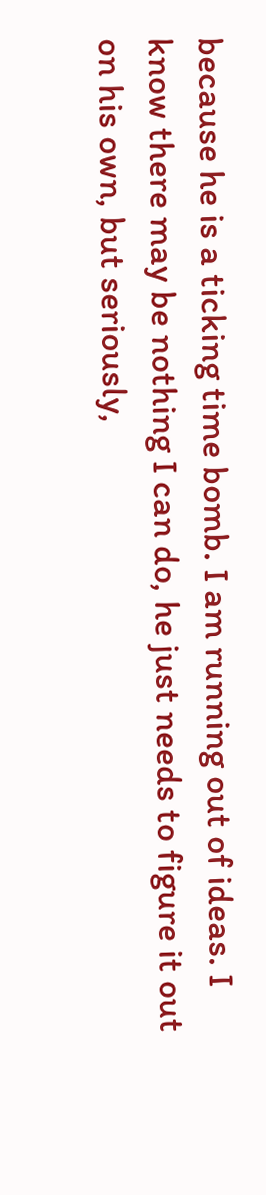because he is a ticking time bomb. I am running out of ideas. I know there may be nothing I can do, he just needs to figure it out on his own, but seriously,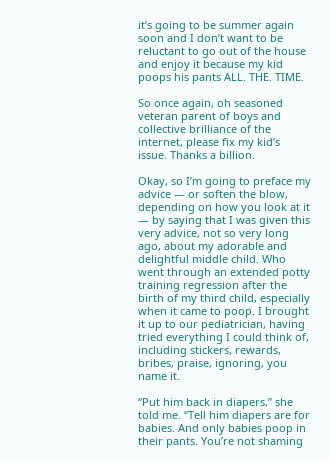it’s going to be summer again soon and I don’t want to be reluctant to go out of the house and enjoy it because my kid poops his pants ALL. THE. TIME.

So once again, oh seasoned veteran parent of boys and collective brilliance of the internet, please fix my kid’s issue. Thanks a billion.

Okay, so I’m going to preface my advice — or soften the blow, depending on how you look at it — by saying that I was given this very advice, not so very long ago, about my adorable and delightful middle child. Who went through an extended potty training regression after the birth of my third child, especially when it came to poop. I brought it up to our pediatrician, having tried everything I could think of, including stickers, rewards, bribes, praise, ignoring, you name it.

“Put him back in diapers,” she told me. “Tell him diapers are for babies. And only babies poop in their pants. You’re not shaming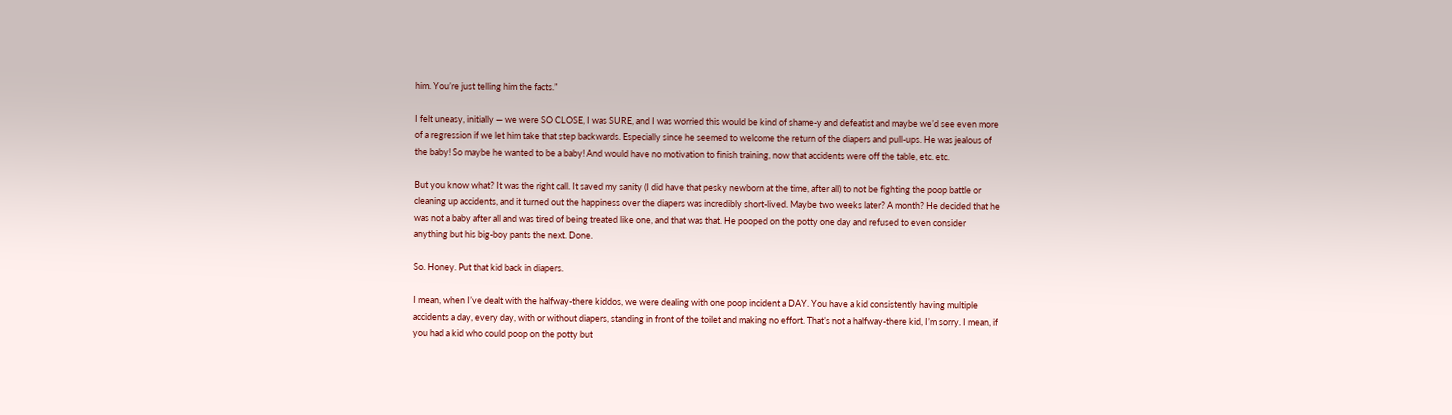him. You’re just telling him the facts.”

I felt uneasy, initially — we were SO CLOSE, I was SURE, and I was worried this would be kind of shame-y and defeatist and maybe we’d see even more of a regression if we let him take that step backwards. Especially since he seemed to welcome the return of the diapers and pull-ups. He was jealous of the baby! So maybe he wanted to be a baby! And would have no motivation to finish training, now that accidents were off the table, etc. etc.

But you know what? It was the right call. It saved my sanity (I did have that pesky newborn at the time, after all) to not be fighting the poop battle or cleaning up accidents, and it turned out the happiness over the diapers was incredibly short-lived. Maybe two weeks later? A month? He decided that he was not a baby after all and was tired of being treated like one, and that was that. He pooped on the potty one day and refused to even consider anything but his big-boy pants the next. Done.

So. Honey. Put that kid back in diapers.

I mean, when I’ve dealt with the halfway-there kiddos, we were dealing with one poop incident a DAY. You have a kid consistently having multiple accidents a day, every day, with or without diapers, standing in front of the toilet and making no effort. That’s not a halfway-there kid, I’m sorry. I mean, if you had a kid who could poop on the potty but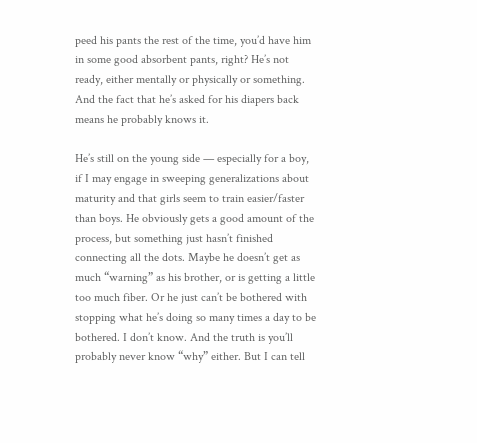peed his pants the rest of the time, you’d have him in some good absorbent pants, right? He’s not ready, either mentally or physically or something. And the fact that he’s asked for his diapers back means he probably knows it.

He’s still on the young side — especially for a boy, if I may engage in sweeping generalizations about maturity and that girls seem to train easier/faster than boys. He obviously gets a good amount of the process, but something just hasn’t finished connecting all the dots. Maybe he doesn’t get as much “warning” as his brother, or is getting a little too much fiber. Or he just can’t be bothered with stopping what he’s doing so many times a day to be bothered. I don’t know. And the truth is you’ll probably never know “why” either. But I can tell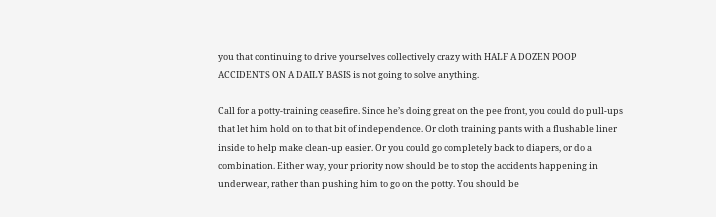you that continuing to drive yourselves collectively crazy with HALF A DOZEN POOP ACCIDENTS ON A DAILY BASIS is not going to solve anything.

Call for a potty-training ceasefire. Since he’s doing great on the pee front, you could do pull-ups that let him hold on to that bit of independence. Or cloth training pants with a flushable liner inside to help make clean-up easier. Or you could go completely back to diapers, or do a combination. Either way, your priority now should be to stop the accidents happening in underwear, rather than pushing him to go on the potty. You should be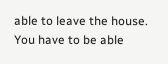able to leave the house. You have to be able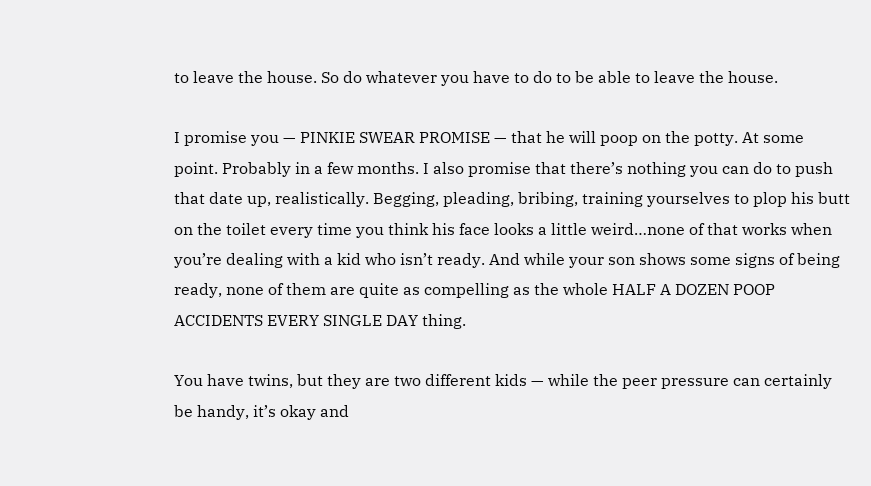to leave the house. So do whatever you have to do to be able to leave the house.

I promise you — PINKIE SWEAR PROMISE — that he will poop on the potty. At some point. Probably in a few months. I also promise that there’s nothing you can do to push that date up, realistically. Begging, pleading, bribing, training yourselves to plop his butt on the toilet every time you think his face looks a little weird…none of that works when you’re dealing with a kid who isn’t ready. And while your son shows some signs of being ready, none of them are quite as compelling as the whole HALF A DOZEN POOP ACCIDENTS EVERY SINGLE DAY thing.

You have twins, but they are two different kids — while the peer pressure can certainly be handy, it’s okay and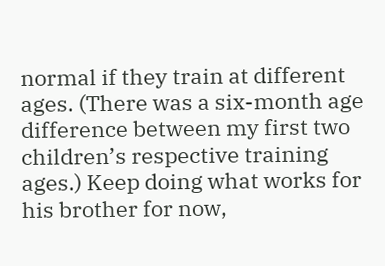normal if they train at different ages. (There was a six-month age difference between my first two children’s respective training ages.) Keep doing what works for his brother for now,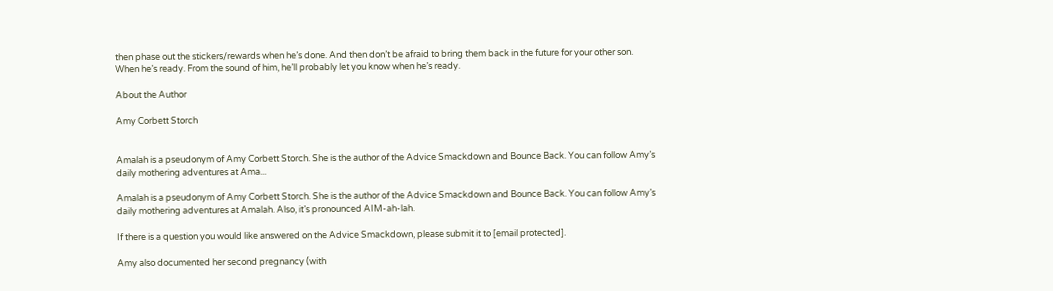then phase out the stickers/rewards when he’s done. And then don’t be afraid to bring them back in the future for your other son. When he’s ready. From the sound of him, he’ll probably let you know when he’s ready.

About the Author

Amy Corbett Storch


Amalah is a pseudonym of Amy Corbett Storch. She is the author of the Advice Smackdown and Bounce Back. You can follow Amy’s daily mothering adventures at Ama...

Amalah is a pseudonym of Amy Corbett Storch. She is the author of the Advice Smackdown and Bounce Back. You can follow Amy’s daily mothering adventures at Amalah. Also, it’s pronounced AIM-ah-lah.

If there is a question you would like answered on the Advice Smackdown, please submit it to [email protected].

Amy also documented her second pregnancy (with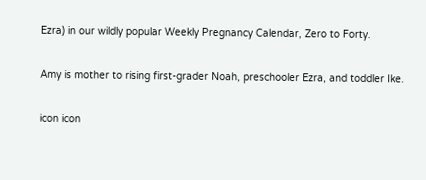Ezra) in our wildly popular Weekly Pregnancy Calendar, Zero to Forty.

Amy is mother to rising first-grader Noah, preschooler Ezra, and toddler Ike.

icon icon